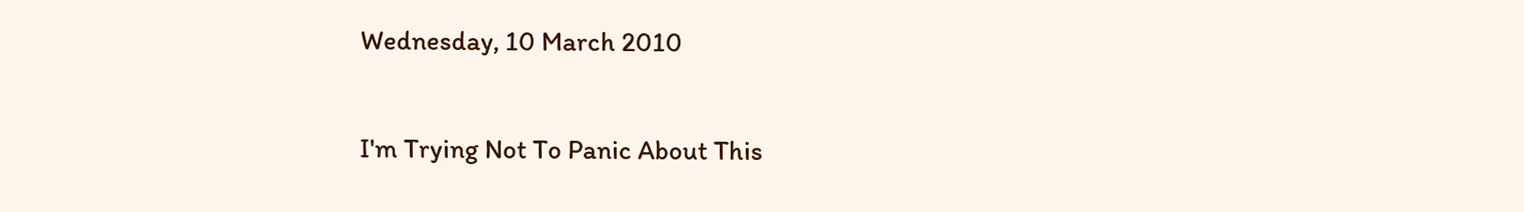Wednesday, 10 March 2010

I'm Trying Not To Panic About This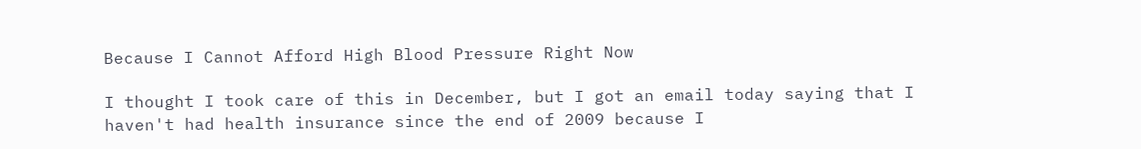Because I Cannot Afford High Blood Pressure Right Now

I thought I took care of this in December, but I got an email today saying that I haven't had health insurance since the end of 2009 because I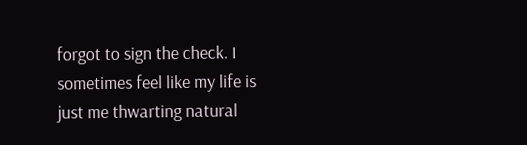forgot to sign the check. I sometimes feel like my life is just me thwarting natural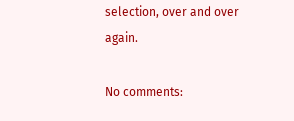selection, over and over again.

No comments: